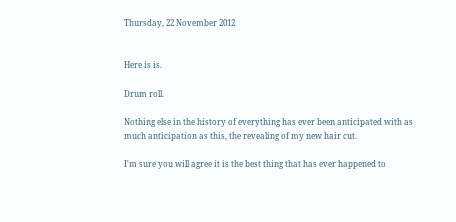Thursday, 22 November 2012


Here is is.

Drum roll.

Nothing else in the history of everything has ever been anticipated with as much anticipation as this, the revealing of my new hair cut.

I'm sure you will agree it is the best thing that has ever happened to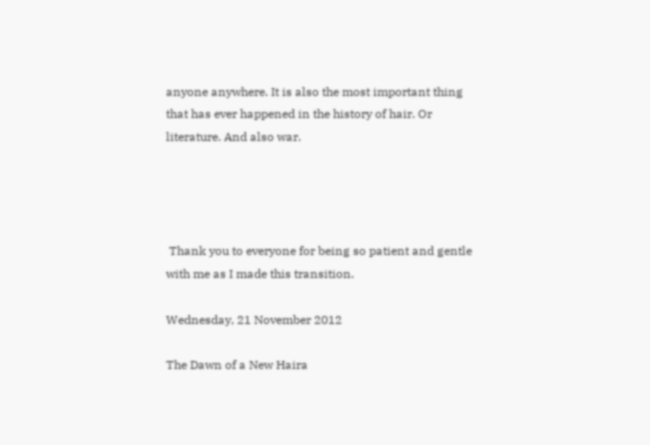anyone anywhere. It is also the most important thing that has ever happened in the history of hair. Or literature. And also war.




 Thank you to everyone for being so patient and gentle with me as I made this transition.

Wednesday, 21 November 2012

The Dawn of a New Haira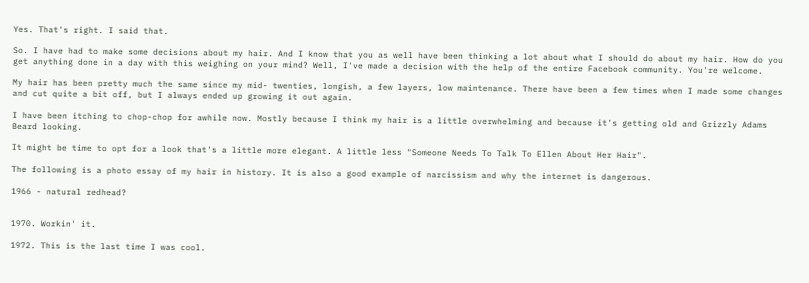Yes. That's right. I said that.

So. I have had to make some decisions about my hair. And I know that you as well have been thinking a lot about what I should do about my hair. How do you get anything done in a day with this weighing on your mind? Well, I've made a decision with the help of the entire Facebook community. You're welcome.

My hair has been pretty much the same since my mid- twenties, longish, a few layers, low maintenance. There have been a few times when I made some changes and cut quite a bit off, but I always ended up growing it out again.

I have been itching to chop-chop for awhile now. Mostly because I think my hair is a little overwhelming and because it's getting old and Grizzly Adams Beard looking.

It might be time to opt for a look that's a little more elegant. A little less "Someone Needs To Talk To Ellen About Her Hair".

The following is a photo essay of my hair in history. It is also a good example of narcissism and why the internet is dangerous.

1966 - natural redhead?


1970. Workin' it.

1972. This is the last time I was cool.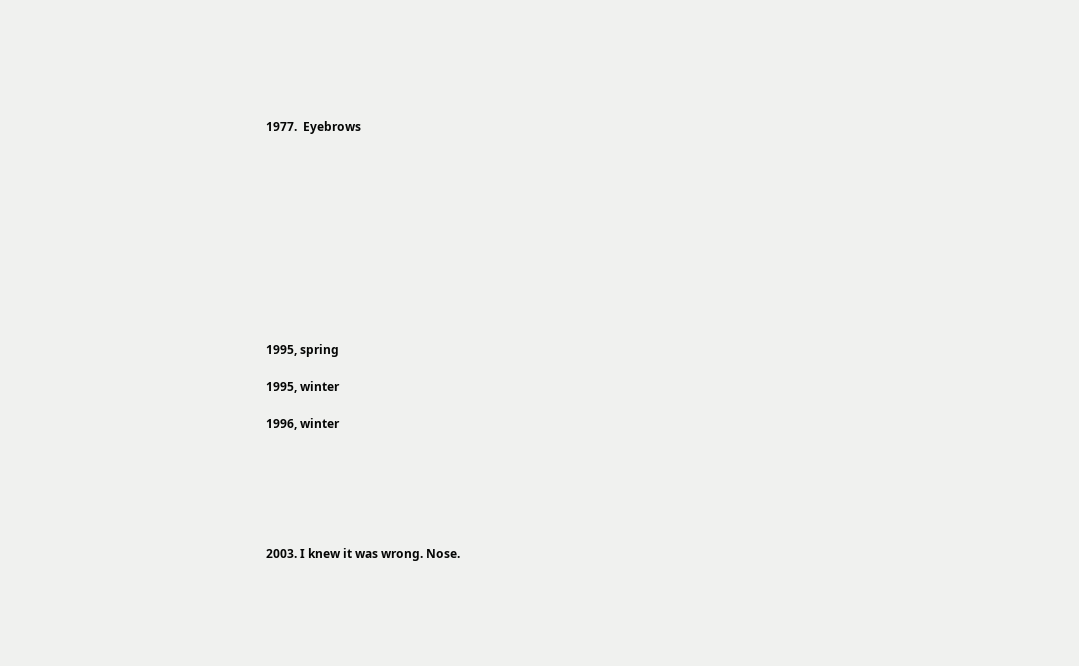1977.  Eyebrows











1995, spring

1995, winter

1996, winter






2003. I knew it was wrong. Nose.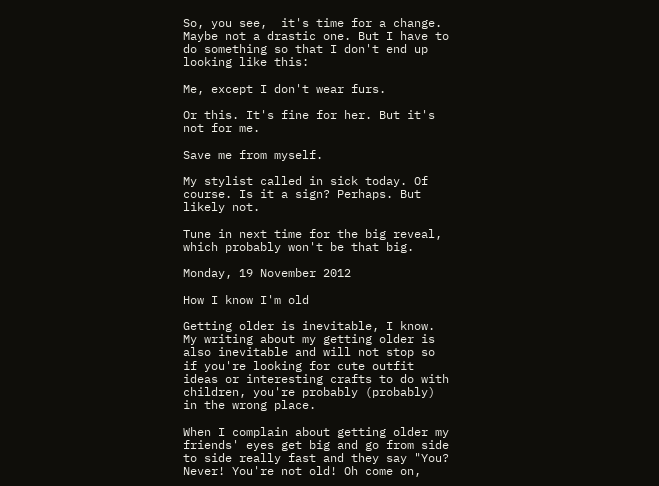So, you see,  it's time for a change. Maybe not a drastic one. But I have to do something so that I don't end up looking like this:

Me, except I don't wear furs.

Or this. It's fine for her. But it's not for me.

Save me from myself.

My stylist called in sick today. Of course. Is it a sign? Perhaps. But likely not.

Tune in next time for the big reveal, which probably won't be that big.

Monday, 19 November 2012

How I know I'm old

Getting older is inevitable, I know. My writing about my getting older is also inevitable and will not stop so if you're looking for cute outfit ideas or interesting crafts to do with children, you're probably (probably) in the wrong place.

When I complain about getting older my friends' eyes get big and go from side to side really fast and they say "You? Never! You're not old! Oh come on,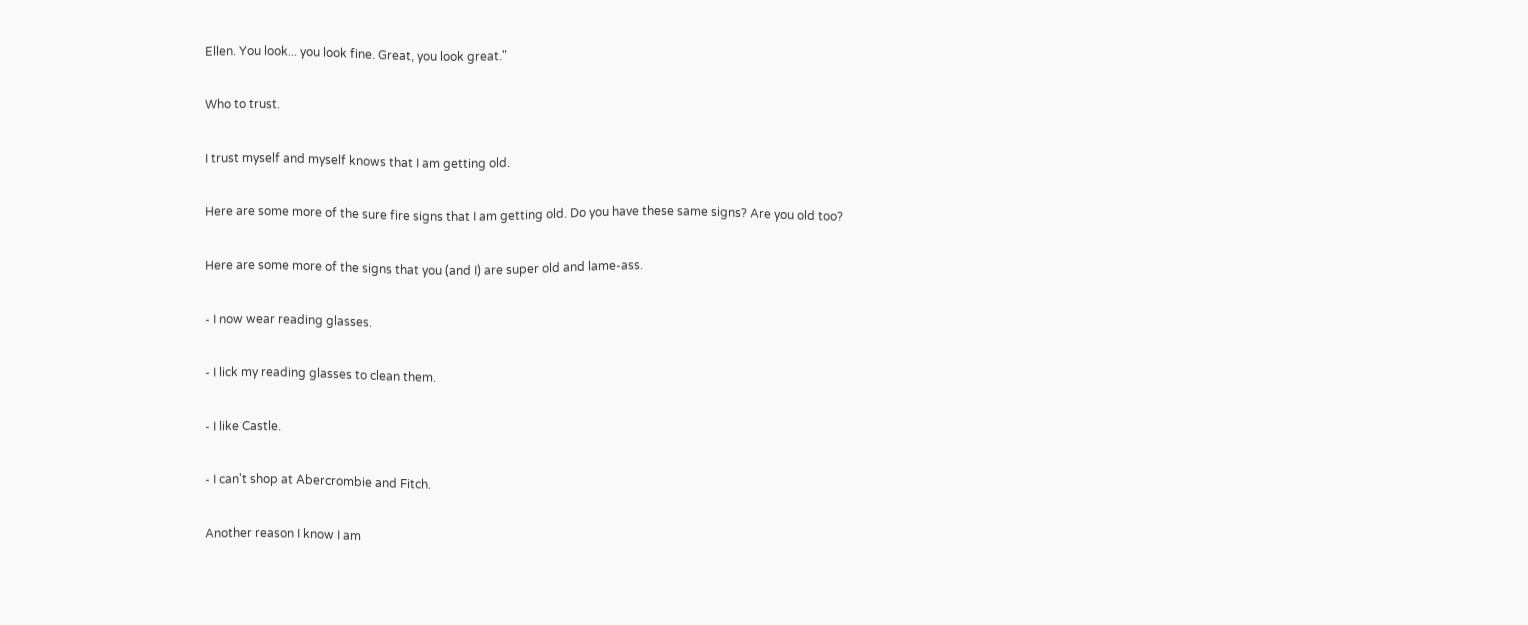Ellen. You look... you look fine. Great, you look great."

Who to trust.

I trust myself and myself knows that I am getting old.

Here are some more of the sure fire signs that I am getting old. Do you have these same signs? Are you old too?

Here are some more of the signs that you (and I) are super old and lame-ass.

- I now wear reading glasses.

- I lick my reading glasses to clean them.

- I like Castle.

- I can't shop at Abercrombie and Fitch.

Another reason I know I am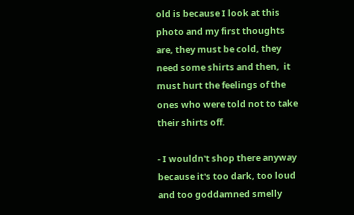old is because I look at this photo and my first thoughts are, they must be cold, they need some shirts and then,  it must hurt the feelings of the ones who were told not to take their shirts off.

- I wouldn't shop there anyway because it's too dark, too loud and too goddamned smelly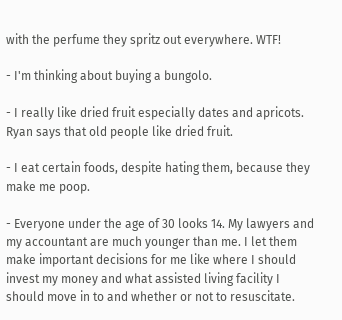with the perfume they spritz out everywhere. WTF!

- I'm thinking about buying a bungolo.

- I really like dried fruit especially dates and apricots. Ryan says that old people like dried fruit.

- I eat certain foods, despite hating them, because they make me poop.

- Everyone under the age of 30 looks 14. My lawyers and my accountant are much younger than me. I let them make important decisions for me like where I should invest my money and what assisted living facility I should move in to and whether or not to resuscitate.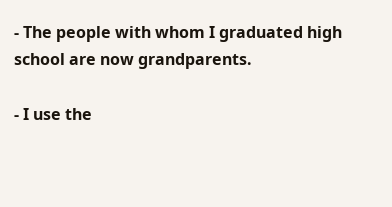- The people with whom I graduated high school are now grandparents.

- I use the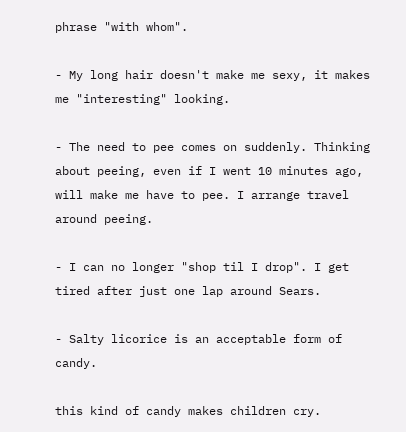phrase "with whom".

- My long hair doesn't make me sexy, it makes me "interesting" looking.

- The need to pee comes on suddenly. Thinking about peeing, even if I went 10 minutes ago, will make me have to pee. I arrange travel around peeing.

- I can no longer "shop til I drop". I get tired after just one lap around Sears.

- Salty licorice is an acceptable form of candy.

this kind of candy makes children cry.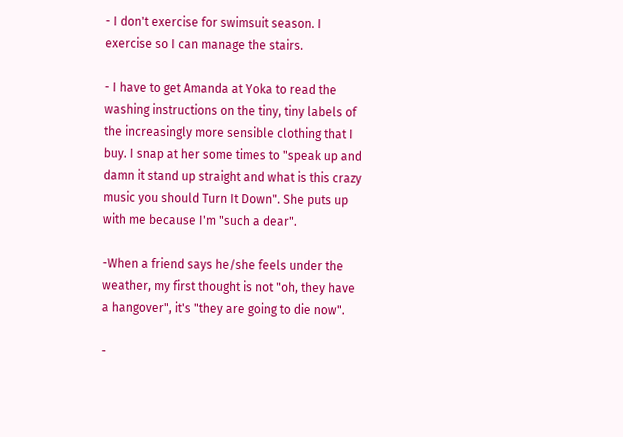- I don't exercise for swimsuit season. I exercise so I can manage the stairs.

- I have to get Amanda at Yoka to read the washing instructions on the tiny, tiny labels of the increasingly more sensible clothing that I buy. I snap at her some times to "speak up and damn it stand up straight and what is this crazy music you should Turn It Down". She puts up with me because I'm "such a dear".

-When a friend says he/she feels under the weather, my first thought is not "oh, they have a hangover", it's "they are going to die now".

-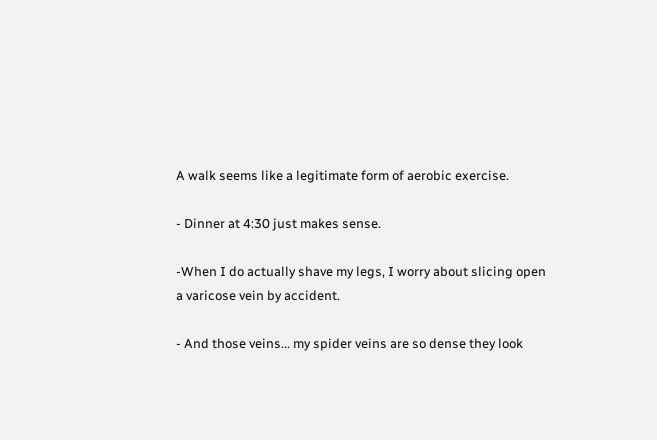A walk seems like a legitimate form of aerobic exercise.

- Dinner at 4:30 just makes sense.

-When I do actually shave my legs, I worry about slicing open a varicose vein by accident.

- And those veins... my spider veins are so dense they look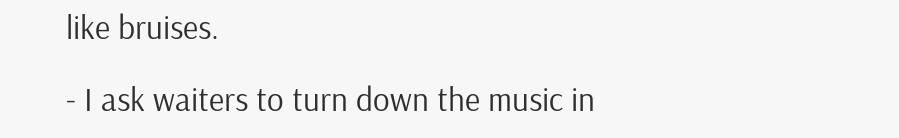like bruises.

- I ask waiters to turn down the music in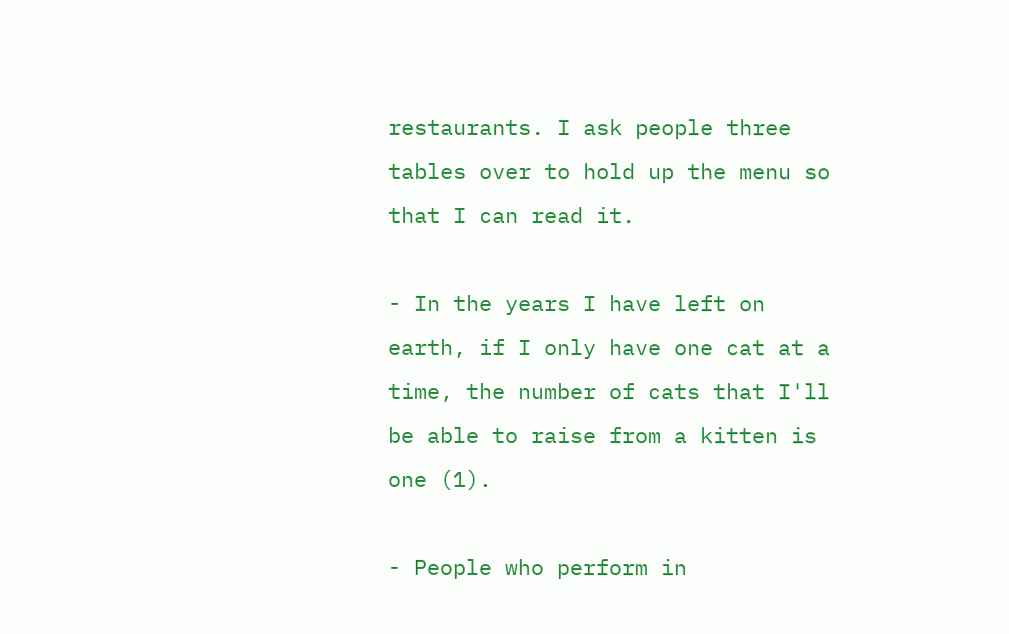restaurants. I ask people three tables over to hold up the menu so that I can read it.

- In the years I have left on earth, if I only have one cat at a time, the number of cats that I'll be able to raise from a kitten is one (1).

- People who perform in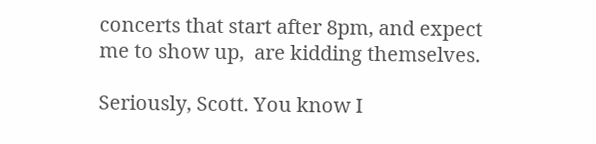concerts that start after 8pm, and expect me to show up,  are kidding themselves.

Seriously, Scott. You know I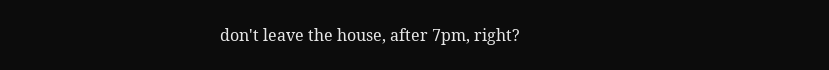don't leave the house, after 7pm, right?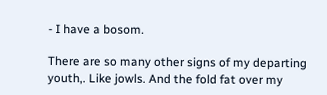- I have a bosom.

There are so many other signs of my departing youth,. Like jowls. And the fold fat over my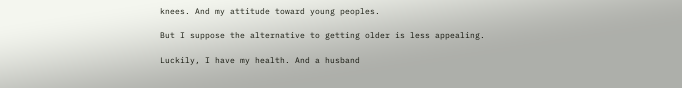knees. And my attitude toward young peoples.

But I suppose the alternative to getting older is less appealing.

Luckily, I have my health. And a husband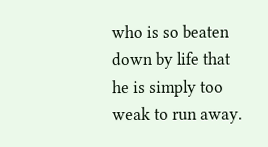who is so beaten down by life that he is simply too weak to run away.